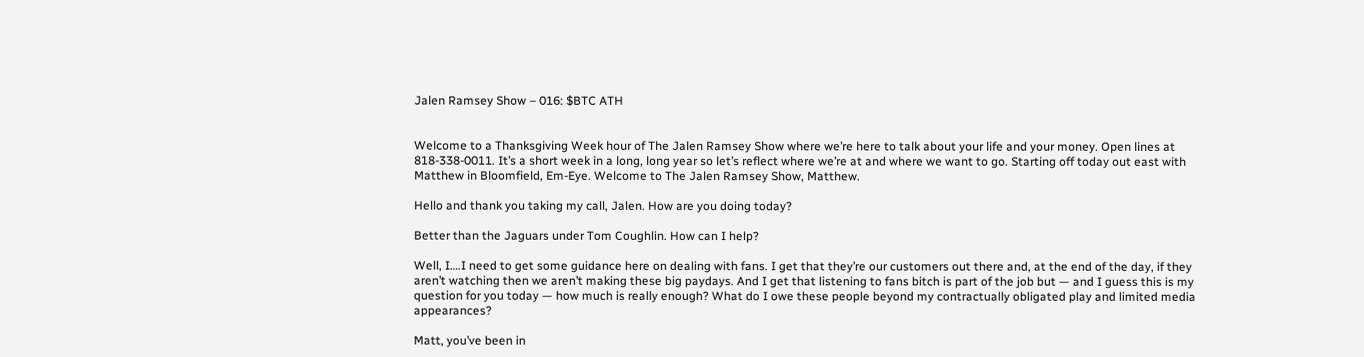Jalen Ramsey Show – 016: $BTC ATH


Welcome to a Thanksgiving Week hour of The Jalen Ramsey Show where we’re here to talk about your life and your money. Open lines at 818-338-0011. It’s a short week in a long, long year so let’s reflect where we’re at and where we want to go. Starting off today out east with Matthew in Bloomfield, Em-Eye. Welcome to The Jalen Ramsey Show, Matthew.

Hello and thank you taking my call, Jalen. How are you doing today?

Better than the Jaguars under Tom Coughlin. How can I help?

Well, I….I need to get some guidance here on dealing with fans. I get that they’re our customers out there and, at the end of the day, if they aren’t watching then we aren’t making these big paydays. And I get that listening to fans bitch is part of the job but — and I guess this is my question for you today — how much is really enough? What do I owe these people beyond my contractually obligated play and limited media appearances?

Matt, you’ve been in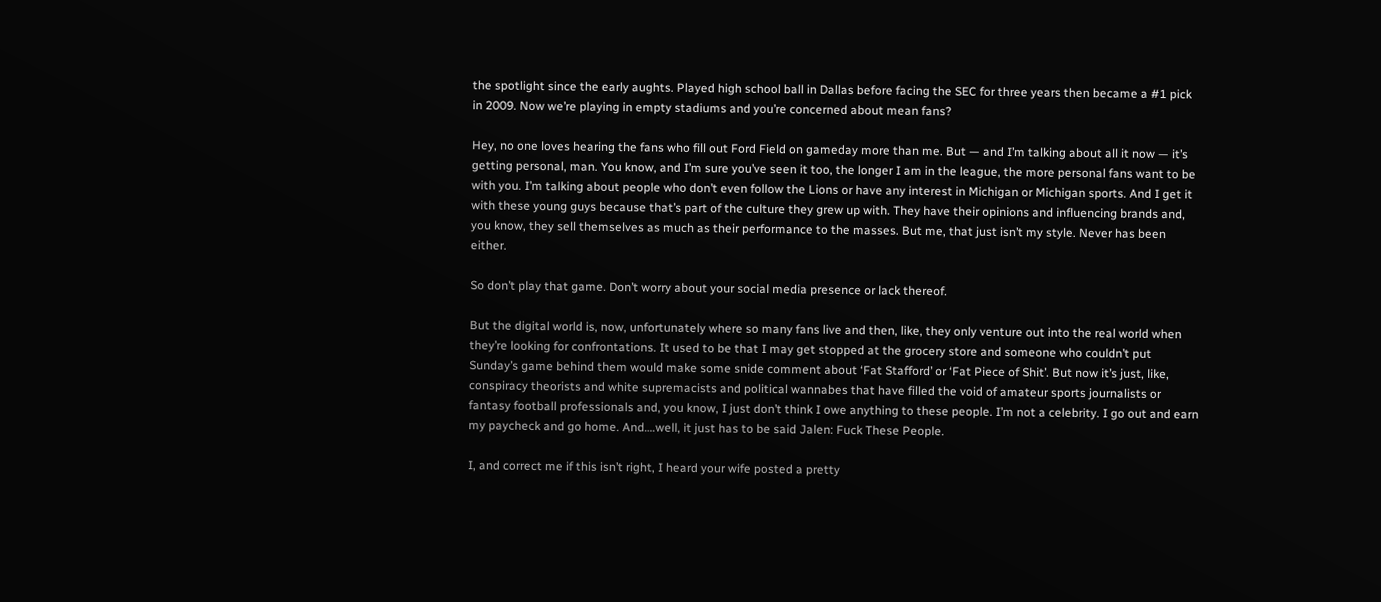the spotlight since the early aughts. Played high school ball in Dallas before facing the SEC for three years then became a #1 pick in 2009. Now we’re playing in empty stadiums and you’re concerned about mean fans?

Hey, no one loves hearing the fans who fill out Ford Field on gameday more than me. But — and I’m talking about all it now — it’s getting personal, man. You know, and I’m sure you’ve seen it too, the longer I am in the league, the more personal fans want to be with you. I’m talking about people who don’t even follow the Lions or have any interest in Michigan or Michigan sports. And I get it with these young guys because that’s part of the culture they grew up with. They have their opinions and influencing brands and, you know, they sell themselves as much as their performance to the masses. But me, that just isn’t my style. Never has been either.

So don’t play that game. Don’t worry about your social media presence or lack thereof.

But the digital world is, now, unfortunately where so many fans live and then, like, they only venture out into the real world when they’re looking for confrontations. It used to be that I may get stopped at the grocery store and someone who couldn’t put Sunday’s game behind them would make some snide comment about ‘Fat Stafford’ or ‘Fat Piece of Shit’. But now it’s just, like, conspiracy theorists and white supremacists and political wannabes that have filled the void of amateur sports journalists or fantasy football professionals and, you know, I just don’t think I owe anything to these people. I’m not a celebrity. I go out and earn my paycheck and go home. And….well, it just has to be said Jalen: Fuck These People.

I, and correct me if this isn’t right, I heard your wife posted a pretty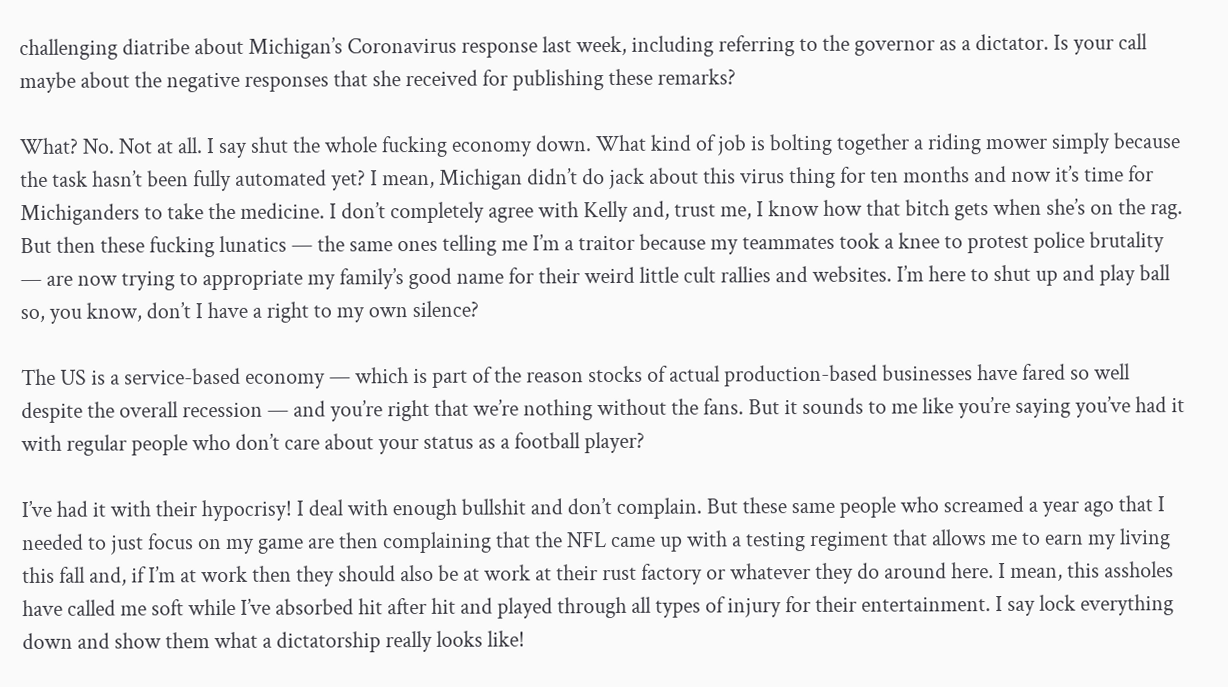challenging diatribe about Michigan’s Coronavirus response last week, including referring to the governor as a dictator. Is your call maybe about the negative responses that she received for publishing these remarks?

What? No. Not at all. I say shut the whole fucking economy down. What kind of job is bolting together a riding mower simply because the task hasn’t been fully automated yet? I mean, Michigan didn’t do jack about this virus thing for ten months and now it’s time for Michiganders to take the medicine. I don’t completely agree with Kelly and, trust me, I know how that bitch gets when she’s on the rag. But then these fucking lunatics — the same ones telling me I’m a traitor because my teammates took a knee to protest police brutality — are now trying to appropriate my family’s good name for their weird little cult rallies and websites. I’m here to shut up and play ball so, you know, don’t I have a right to my own silence?

The US is a service-based economy — which is part of the reason stocks of actual production-based businesses have fared so well despite the overall recession — and you’re right that we’re nothing without the fans. But it sounds to me like you’re saying you’ve had it with regular people who don’t care about your status as a football player?

I’ve had it with their hypocrisy! I deal with enough bullshit and don’t complain. But these same people who screamed a year ago that I needed to just focus on my game are then complaining that the NFL came up with a testing regiment that allows me to earn my living this fall and, if I’m at work then they should also be at work at their rust factory or whatever they do around here. I mean, this assholes have called me soft while I’ve absorbed hit after hit and played through all types of injury for their entertainment. I say lock everything down and show them what a dictatorship really looks like!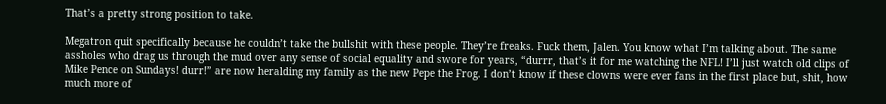That’s a pretty strong position to take.

Megatron quit specifically because he couldn’t take the bullshit with these people. They’re freaks. Fuck them, Jalen. You know what I’m talking about. The same assholes who drag us through the mud over any sense of social equality and swore for years, “durrr, that’s it for me watching the NFL! I’ll just watch old clips of Mike Pence on Sundays! durr!” are now heralding my family as the new Pepe the Frog. I don’t know if these clowns were ever fans in the first place but, shit, how much more of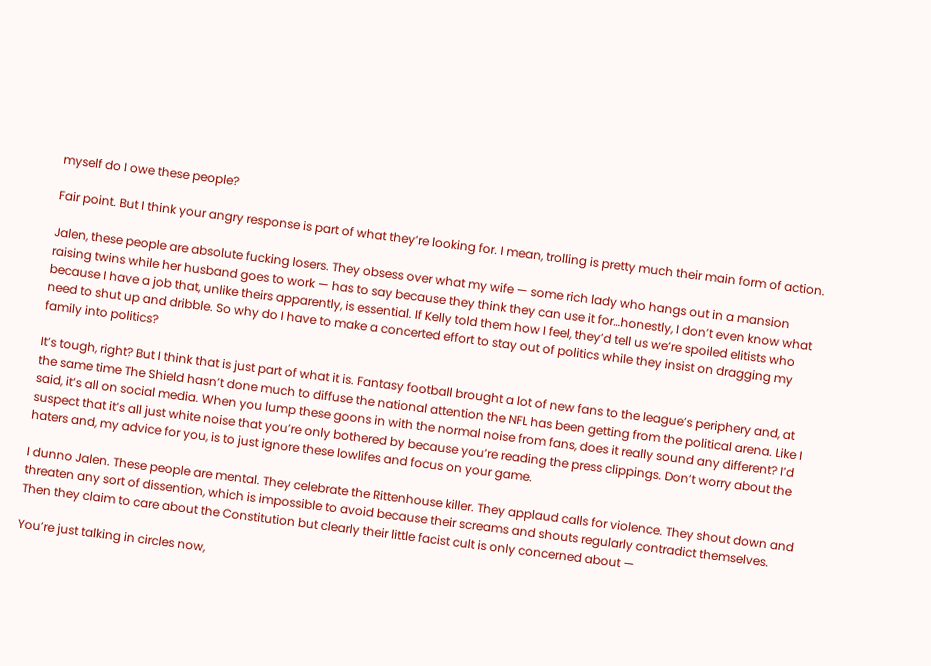myself do I owe these people?

Fair point. But I think your angry response is part of what they’re looking for. I mean, trolling is pretty much their main form of action.

Jalen, these people are absolute fucking losers. They obsess over what my wife — some rich lady who hangs out in a mansion raising twins while her husband goes to work — has to say because they think they can use it for…honestly, I don’t even know what because I have a job that, unlike theirs apparently, is essential. If Kelly told them how I feel, they’d tell us we’re spoiled elitists who need to shut up and dribble. So why do I have to make a concerted effort to stay out of politics while they insist on dragging my family into politics?

It’s tough, right? But I think that is just part of what it is. Fantasy football brought a lot of new fans to the league’s periphery and, at the same time The Shield hasn’t done much to diffuse the national attention the NFL has been getting from the political arena. Like I said, it’s all on social media. When you lump these goons in with the normal noise from fans, does it really sound any different? I’d suspect that it’s all just white noise that you’re only bothered by because you’re reading the press clippings. Don’t worry about the haters and, my advice for you, is to just ignore these lowlifes and focus on your game.

I dunno Jalen. These people are mental. They celebrate the Rittenhouse killer. They applaud calls for violence. They shout down and threaten any sort of dissention, which is impossible to avoid because their screams and shouts regularly contradict themselves. Then they claim to care about the Constitution but clearly their little facist cult is only concerned about —

You’re just talking in circles now,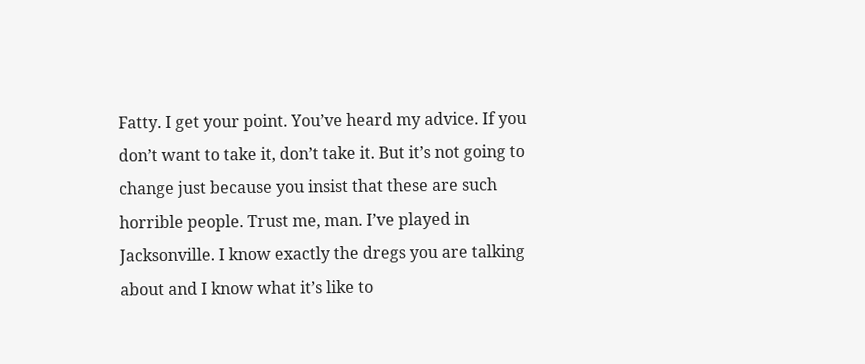Fatty. I get your point. You’ve heard my advice. If you don’t want to take it, don’t take it. But it’s not going to change just because you insist that these are such horrible people. Trust me, man. I’ve played in Jacksonville. I know exactly the dregs you are talking about and I know what it’s like to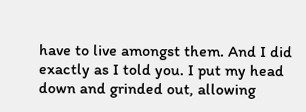have to live amongst them. And I did exactly as I told you. I put my head down and grinded out, allowing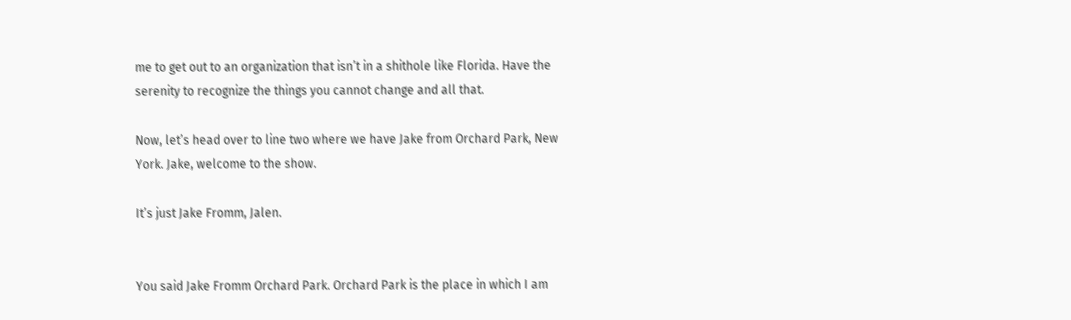me to get out to an organization that isn’t in a shithole like Florida. Have the serenity to recognize the things you cannot change and all that.

Now, let’s head over to line two where we have Jake from Orchard Park, New York. Jake, welcome to the show.

It’s just Jake Fromm, Jalen.


You said Jake Fromm Orchard Park. Orchard Park is the place in which I am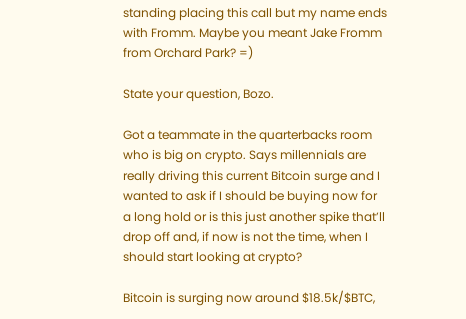standing placing this call but my name ends with Fromm. Maybe you meant Jake Fromm from Orchard Park? =)

State your question, Bozo.

Got a teammate in the quarterbacks room who is big on crypto. Says millennials are really driving this current Bitcoin surge and I wanted to ask if I should be buying now for a long hold or is this just another spike that’ll drop off and, if now is not the time, when I should start looking at crypto?

Bitcoin is surging now around $18.5k/$BTC,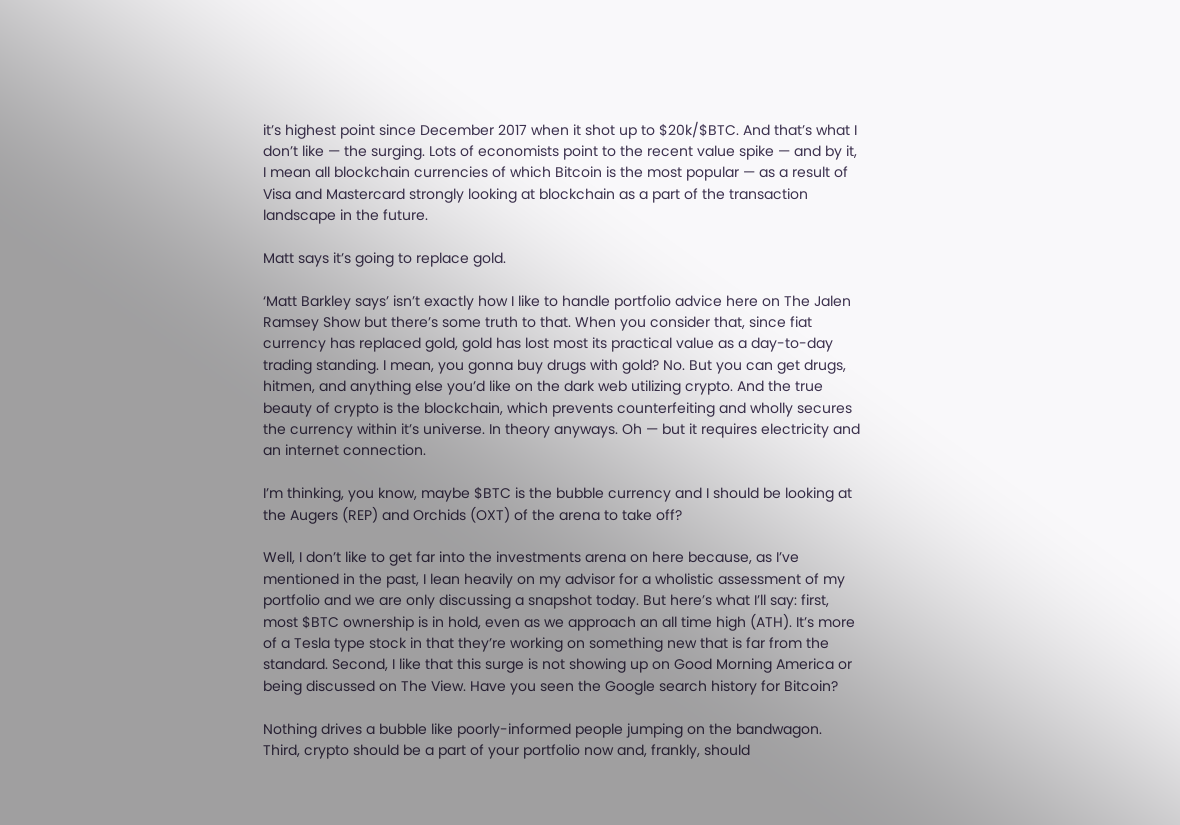it’s highest point since December 2017 when it shot up to $20k/$BTC. And that’s what I don’t like — the surging. Lots of economists point to the recent value spike — and by it, I mean all blockchain currencies of which Bitcoin is the most popular — as a result of Visa and Mastercard strongly looking at blockchain as a part of the transaction landscape in the future.

Matt says it’s going to replace gold.

‘Matt Barkley says’ isn’t exactly how I like to handle portfolio advice here on The Jalen Ramsey Show but there’s some truth to that. When you consider that, since fiat currency has replaced gold, gold has lost most its practical value as a day-to-day trading standing. I mean, you gonna buy drugs with gold? No. But you can get drugs, hitmen, and anything else you’d like on the dark web utilizing crypto. And the true beauty of crypto is the blockchain, which prevents counterfeiting and wholly secures the currency within it’s universe. In theory anyways. Oh — but it requires electricity and an internet connection.

I’m thinking, you know, maybe $BTC is the bubble currency and I should be looking at the Augers (REP) and Orchids (OXT) of the arena to take off?

Well, I don’t like to get far into the investments arena on here because, as I’ve mentioned in the past, I lean heavily on my advisor for a wholistic assessment of my portfolio and we are only discussing a snapshot today. But here’s what I’ll say: first, most $BTC ownership is in hold, even as we approach an all time high (ATH). It’s more of a Tesla type stock in that they’re working on something new that is far from the standard. Second, I like that this surge is not showing up on Good Morning America or being discussed on The View. Have you seen the Google search history for Bitcoin?

Nothing drives a bubble like poorly-informed people jumping on the bandwagon. Third, crypto should be a part of your portfolio now and, frankly, should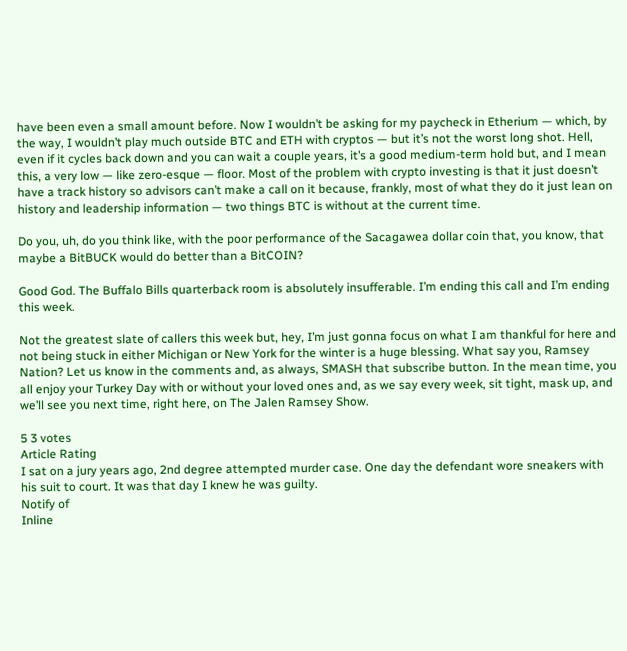have been even a small amount before. Now I wouldn’t be asking for my paycheck in Etherium — which, by the way, I wouldn’t play much outside BTC and ETH with cryptos — but it’s not the worst long shot. Hell, even if it cycles back down and you can wait a couple years, it’s a good medium-term hold but, and I mean this, a very low — like zero-esque — floor. Most of the problem with crypto investing is that it just doesn’t have a track history so advisors can’t make a call on it because, frankly, most of what they do it just lean on history and leadership information — two things BTC is without at the current time.

Do you, uh, do you think like, with the poor performance of the Sacagawea dollar coin that, you know, that maybe a BitBUCK would do better than a BitCOIN?

Good God. The Buffalo Bills quarterback room is absolutely insufferable. I’m ending this call and I’m ending this week.

Not the greatest slate of callers this week but, hey, I’m just gonna focus on what I am thankful for here and not being stuck in either Michigan or New York for the winter is a huge blessing. What say you, Ramsey Nation? Let us know in the comments and, as always, SMASH that subscribe button. In the mean time, you all enjoy your Turkey Day with or without your loved ones and, as we say every week, sit tight, mask up, and we’ll see you next time, right here, on The Jalen Ramsey Show.

5 3 votes
Article Rating
I sat on a jury years ago, 2nd degree attempted murder case. One day the defendant wore sneakers with his suit to court. It was that day I knew he was guilty.
Notify of
Inline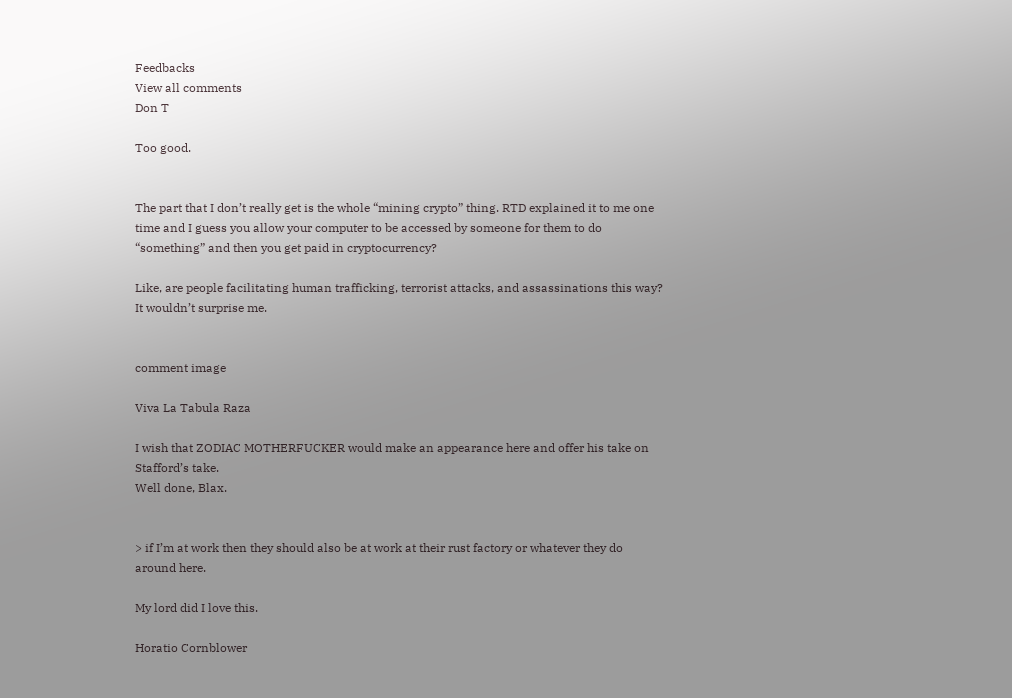Feedbacks
View all comments
Don T

Too good.


The part that I don’t really get is the whole “mining crypto” thing. RTD explained it to me one time and I guess you allow your computer to be accessed by someone for them to do “something” and then you get paid in cryptocurrency?

Like, are people facilitating human trafficking, terrorist attacks, and assassinations this way? It wouldn’t surprise me.


comment image

Viva La Tabula Raza

I wish that ZODIAC MOTHERFUCKER would make an appearance here and offer his take on Stafford’s take.
Well done, Blax.


> if I’m at work then they should also be at work at their rust factory or whatever they do around here.

My lord did I love this.

Horatio Cornblower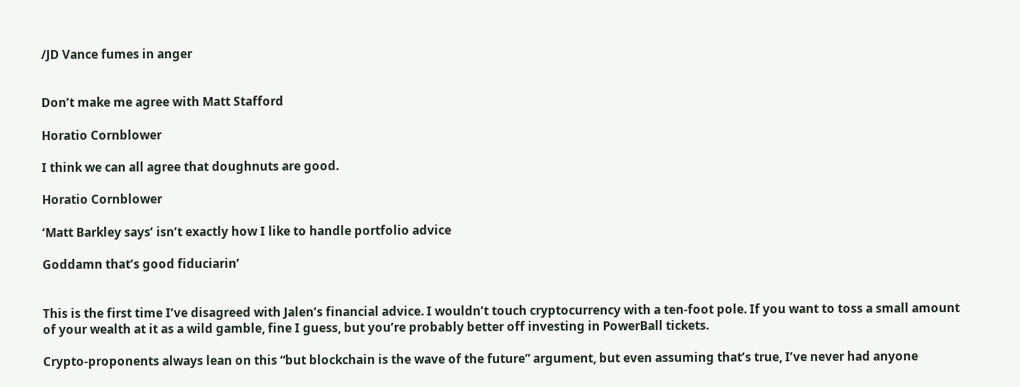/JD Vance fumes in anger


Don’t make me agree with Matt Stafford

Horatio Cornblower

I think we can all agree that doughnuts are good.

Horatio Cornblower

‘Matt Barkley says’ isn’t exactly how I like to handle portfolio advice

Goddamn that’s good fiduciarin’


This is the first time I’ve disagreed with Jalen’s financial advice. I wouldn’t touch cryptocurrency with a ten-foot pole. If you want to toss a small amount of your wealth at it as a wild gamble, fine I guess, but you’re probably better off investing in PowerBall tickets.

Crypto-proponents always lean on this “but blockchain is the wave of the future” argument, but even assuming that’s true, I’ve never had anyone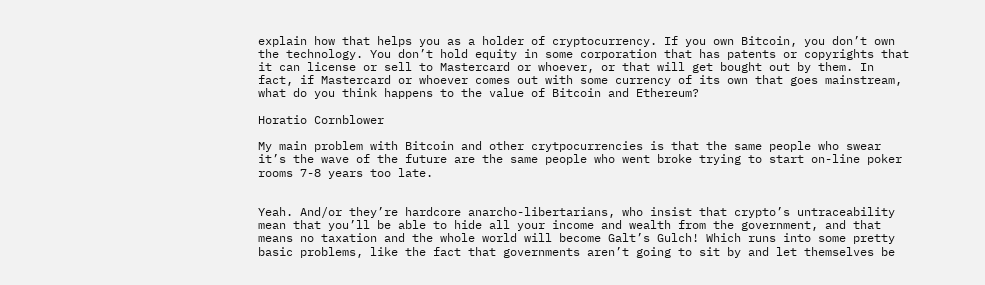explain how that helps you as a holder of cryptocurrency. If you own Bitcoin, you don’t own the technology. You don’t hold equity in some corporation that has patents or copyrights that it can license or sell to Mastercard or whoever, or that will get bought out by them. In fact, if Mastercard or whoever comes out with some currency of its own that goes mainstream, what do you think happens to the value of Bitcoin and Ethereum?

Horatio Cornblower

My main problem with Bitcoin and other crytpocurrencies is that the same people who swear it’s the wave of the future are the same people who went broke trying to start on-line poker rooms 7-8 years too late.


Yeah. And/or they’re hardcore anarcho-libertarians, who insist that crypto’s untraceability mean that you’ll be able to hide all your income and wealth from the government, and that means no taxation and the whole world will become Galt’s Gulch! Which runs into some pretty basic problems, like the fact that governments aren’t going to sit by and let themselves be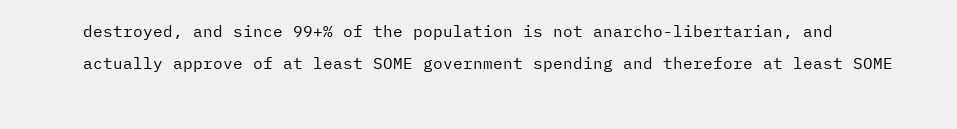destroyed, and since 99+% of the population is not anarcho-libertarian, and actually approve of at least SOME government spending and therefore at least SOME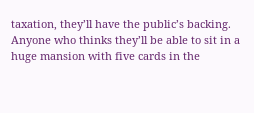taxation, they’ll have the public’s backing. Anyone who thinks they’ll be able to sit in a huge mansion with five cards in the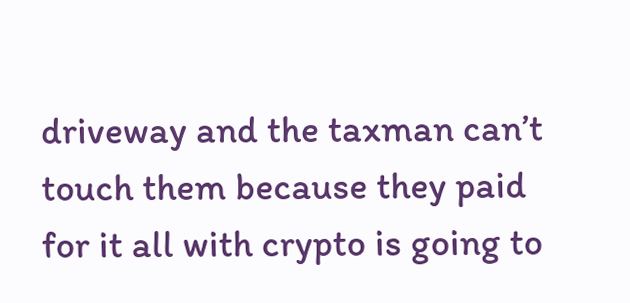driveway and the taxman can’t touch them because they paid for it all with crypto is going to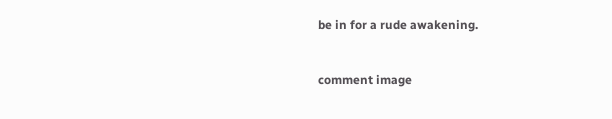be in for a rude awakening.


comment image